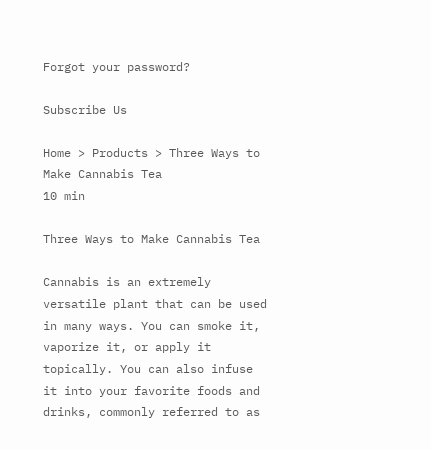Forgot your password?

Subscribe Us

Home > Products > Three Ways to Make Cannabis Tea
10 min

Three Ways to Make Cannabis Tea

Cannabis is an extremely versatile plant that can be used in many ways. You can smoke it, vaporize it, or apply it topically. You can also infuse it into your favorite foods and drinks, commonly referred to as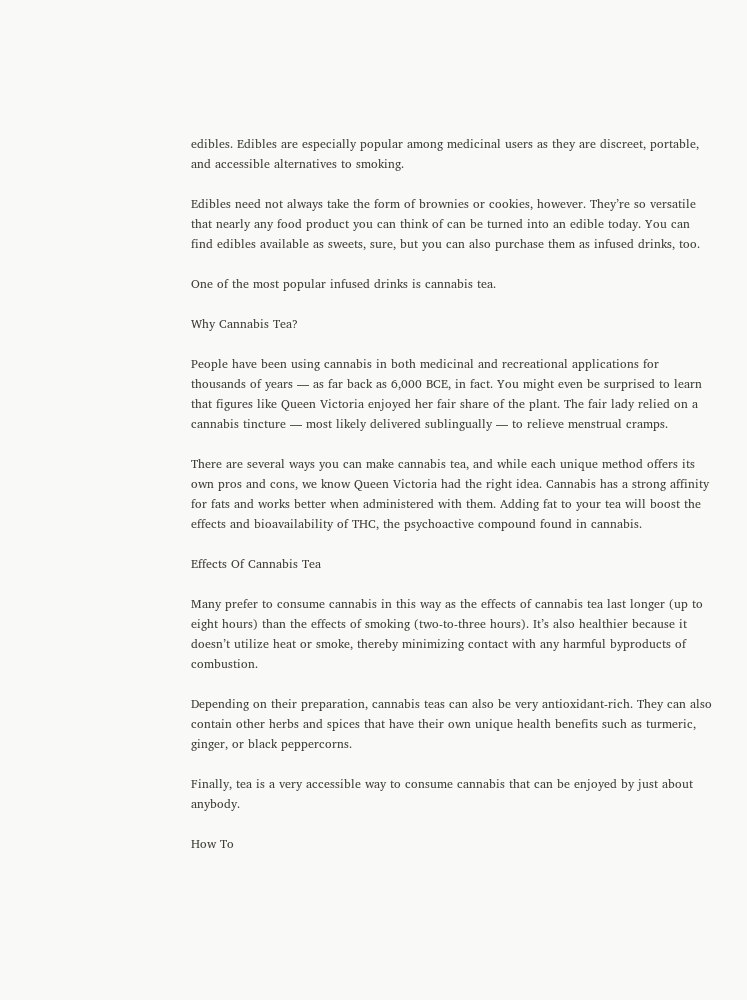edibles. Edibles are especially popular among medicinal users as they are discreet, portable, and accessible alternatives to smoking.

Edibles need not always take the form of brownies or cookies, however. They’re so versatile that nearly any food product you can think of can be turned into an edible today. You can find edibles available as sweets, sure, but you can also purchase them as infused drinks, too.

One of the most popular infused drinks is cannabis tea.

Why Cannabis Tea?

People have been using cannabis in both medicinal and recreational applications for thousands of years — as far back as 6,000 BCE, in fact. You might even be surprised to learn that figures like Queen Victoria enjoyed her fair share of the plant. The fair lady relied on a cannabis tincture — most likely delivered sublingually — to relieve menstrual cramps.

There are several ways you can make cannabis tea, and while each unique method offers its own pros and cons, we know Queen Victoria had the right idea. Cannabis has a strong affinity for fats and works better when administered with them. Adding fat to your tea will boost the effects and bioavailability of THC, the psychoactive compound found in cannabis.

Effects Of Cannabis Tea

Many prefer to consume cannabis in this way as the effects of cannabis tea last longer (up to eight hours) than the effects of smoking (two-to-three hours). It’s also healthier because it doesn’t utilize heat or smoke, thereby minimizing contact with any harmful byproducts of combustion.

Depending on their preparation, cannabis teas can also be very antioxidant-rich. They can also contain other herbs and spices that have their own unique health benefits such as turmeric, ginger, or black peppercorns.

Finally, tea is a very accessible way to consume cannabis that can be enjoyed by just about anybody.

How To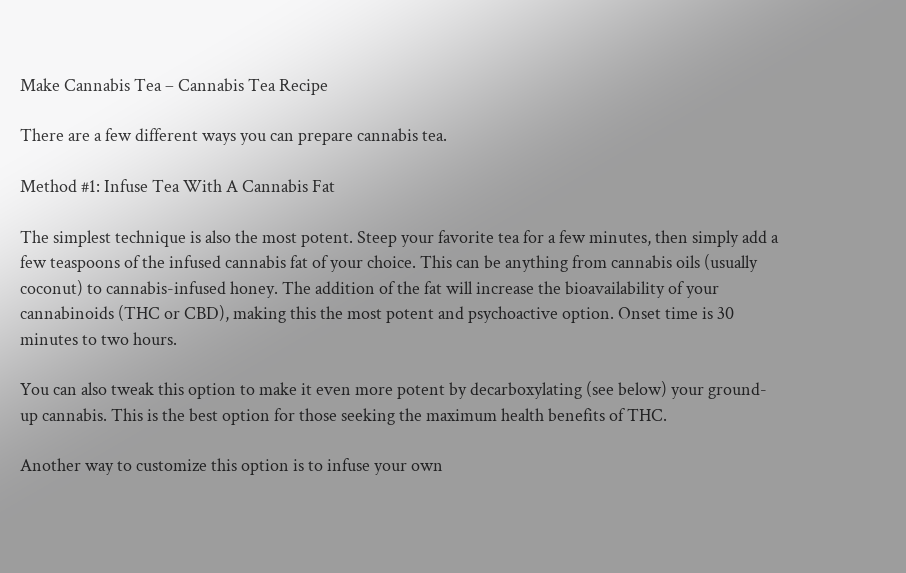Make Cannabis Tea – Cannabis Tea Recipe

There are a few different ways you can prepare cannabis tea.

Method #1: Infuse Tea With A Cannabis Fat

The simplest technique is also the most potent. Steep your favorite tea for a few minutes, then simply add a few teaspoons of the infused cannabis fat of your choice. This can be anything from cannabis oils (usually coconut) to cannabis-infused honey. The addition of the fat will increase the bioavailability of your cannabinoids (THC or CBD), making this the most potent and psychoactive option. Onset time is 30 minutes to two hours.

You can also tweak this option to make it even more potent by decarboxylating (see below) your ground-up cannabis. This is the best option for those seeking the maximum health benefits of THC.

Another way to customize this option is to infuse your own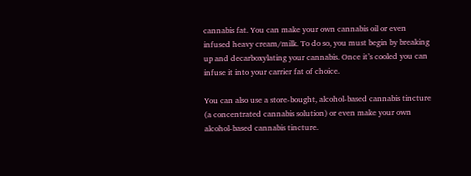cannabis fat. You can make your own cannabis oil or even infused heavy cream/milk. To do so, you must begin by breaking up and decarboxylating your cannabis. Once it’s cooled you can infuse it into your carrier fat of choice.

You can also use a store-bought, alcohol-based cannabis tincture (a concentrated cannabis solution) or even make your own alcohol-based cannabis tincture.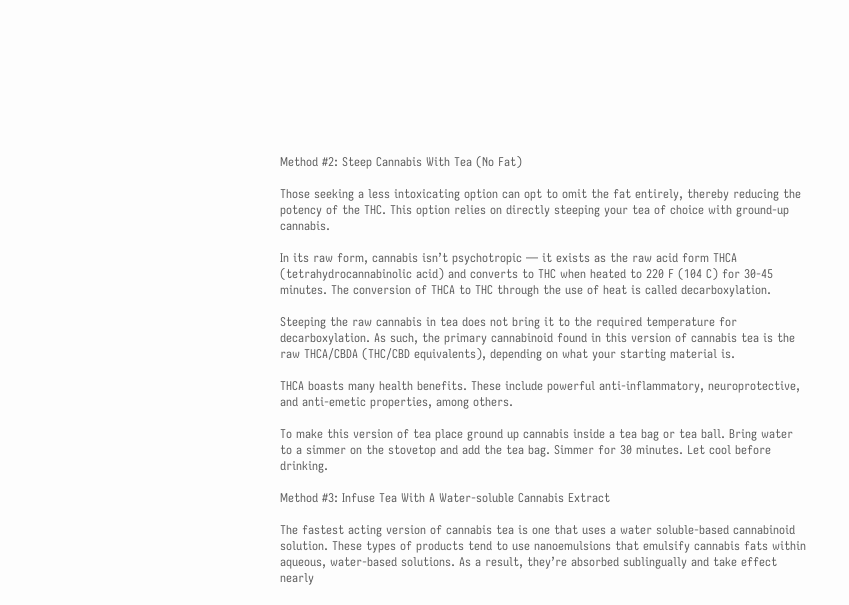Method #2: Steep Cannabis With Tea (No Fat)

Those seeking a less intoxicating option can opt to omit the fat entirely, thereby reducing the potency of the THC. This option relies on directly steeping your tea of choice with ground-up cannabis.

In its raw form, cannabis isn’t psychotropic — it exists as the raw acid form THCA (tetrahydrocannabinolic acid) and converts to THC when heated to 220 F (104 C) for 30-45 minutes. The conversion of THCA to THC through the use of heat is called decarboxylation.

Steeping the raw cannabis in tea does not bring it to the required temperature for decarboxylation. As such, the primary cannabinoid found in this version of cannabis tea is the raw THCA/CBDA (THC/CBD equivalents), depending on what your starting material is.

THCA boasts many health benefits. These include powerful anti-inflammatory, neuroprotective, and anti-emetic properties, among others.

To make this version of tea place ground up cannabis inside a tea bag or tea ball. Bring water to a simmer on the stovetop and add the tea bag. Simmer for 30 minutes. Let cool before drinking.

Method #3: Infuse Tea With A Water-soluble Cannabis Extract

The fastest acting version of cannabis tea is one that uses a water soluble-based cannabinoid solution. These types of products tend to use nanoemulsions that emulsify cannabis fats within aqueous, water-based solutions. As a result, they’re absorbed sublingually and take effect nearly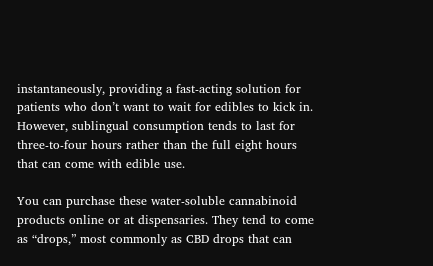instantaneously, providing a fast-acting solution for patients who don’t want to wait for edibles to kick in. However, sublingual consumption tends to last for three-to-four hours rather than the full eight hours that can come with edible use.

You can purchase these water-soluble cannabinoid products online or at dispensaries. They tend to come as “drops,” most commonly as CBD drops that can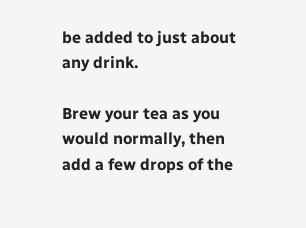be added to just about any drink.

Brew your tea as you would normally, then add a few drops of the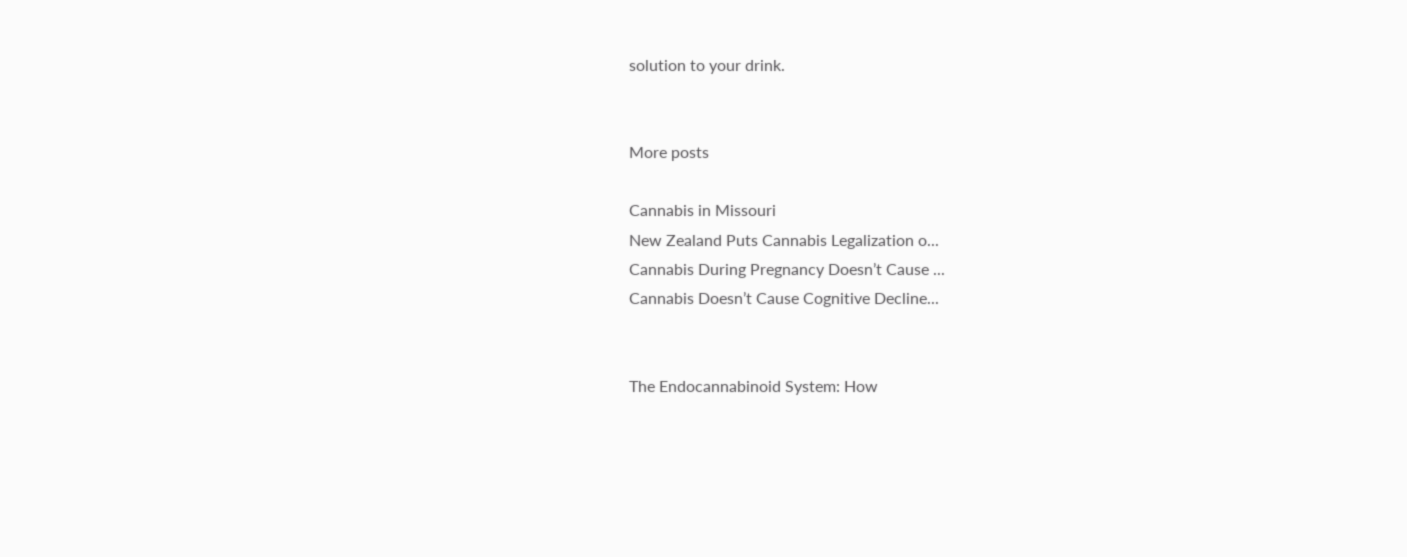solution to your drink.


More posts

Cannabis in Missouri
New Zealand Puts Cannabis Legalization o...
Cannabis During Pregnancy Doesn’t Cause ...
Cannabis Doesn’t Cause Cognitive Decline...


The Endocannabinoid System: How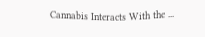Cannabis Interacts With the ...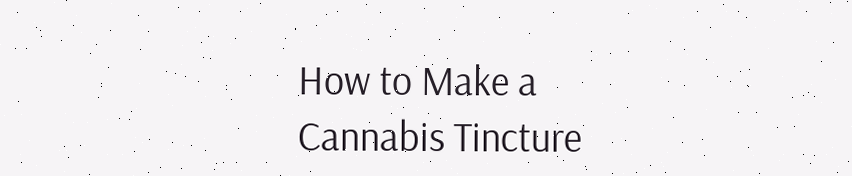How to Make a Cannabis Tincture